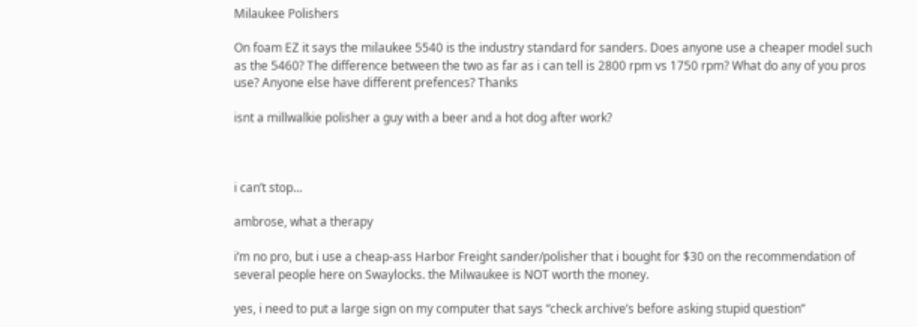Milaukee Polishers

On foam EZ it says the milaukee 5540 is the industry standard for sanders. Does anyone use a cheaper model such as the 5460? The difference between the two as far as i can tell is 2800 rpm vs 1750 rpm? What do any of you pros use? Anyone else have different prefences? Thanks

isnt a millwalkie polisher a guy with a beer and a hot dog after work?



i can’t stop…

ambrose, what a therapy

i’m no pro, but i use a cheap-ass Harbor Freight sander/polisher that i bought for $30 on the recommendation of several people here on Swaylocks. the Milwaukee is NOT worth the money.

yes, i need to put a large sign on my computer that says “check archive’s before asking stupid question”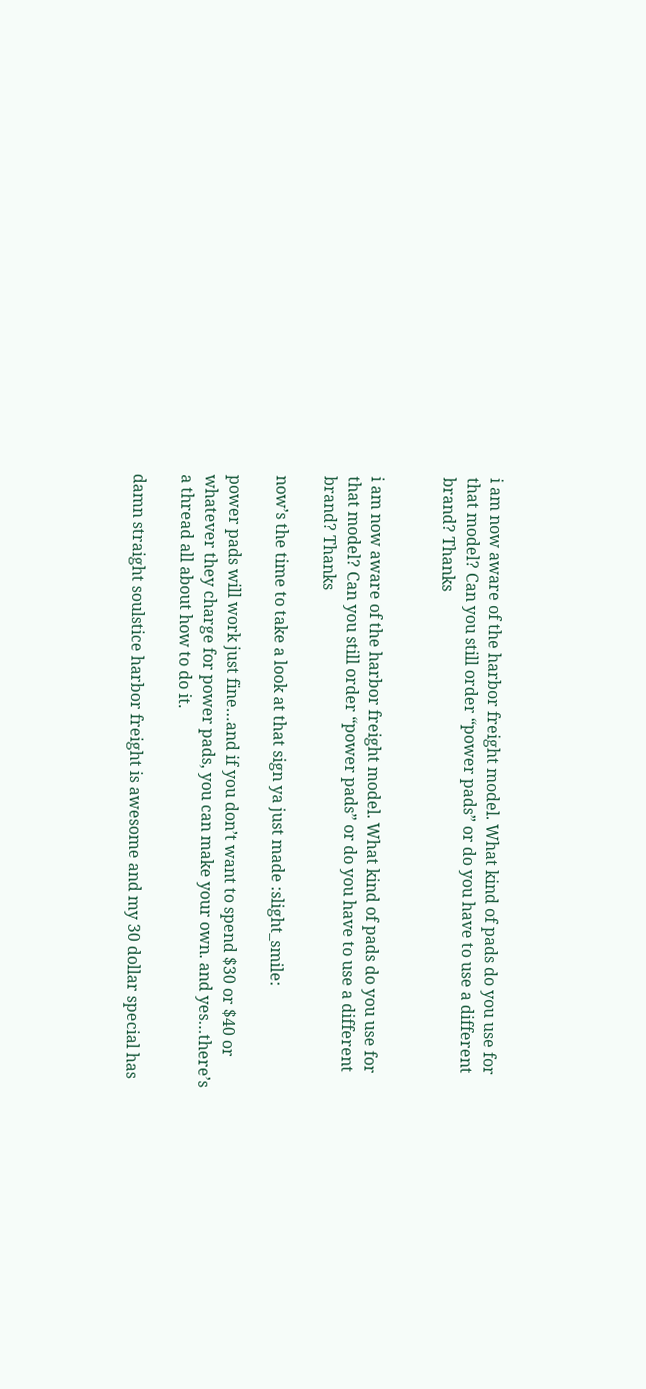i am now aware of the harbor freight model. What kind of pads do you use for that model? Can you still order “power pads” or do you have to use a different brand? Thanks


i am now aware of the harbor freight model. What kind of pads do you use for that model? Can you still order “power pads” or do you have to use a different brand? Thanks

now’s the time to take a look at that sign ya just made :slight_smile:

power pads will work just fine…and if you don’t want to spend $30 or $40 or whatever they charge for power pads, you can make your own. and yes…there’s a thread all about how to do it.

damn straight soulstice harbor freight is awesome and my 30 dollar special has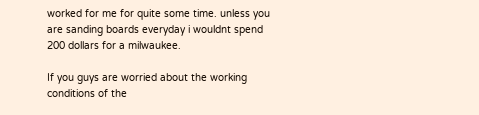worked for me for quite some time. unless you are sanding boards everyday i wouldnt spend 200 dollars for a milwaukee.

If you guys are worried about the working conditions of the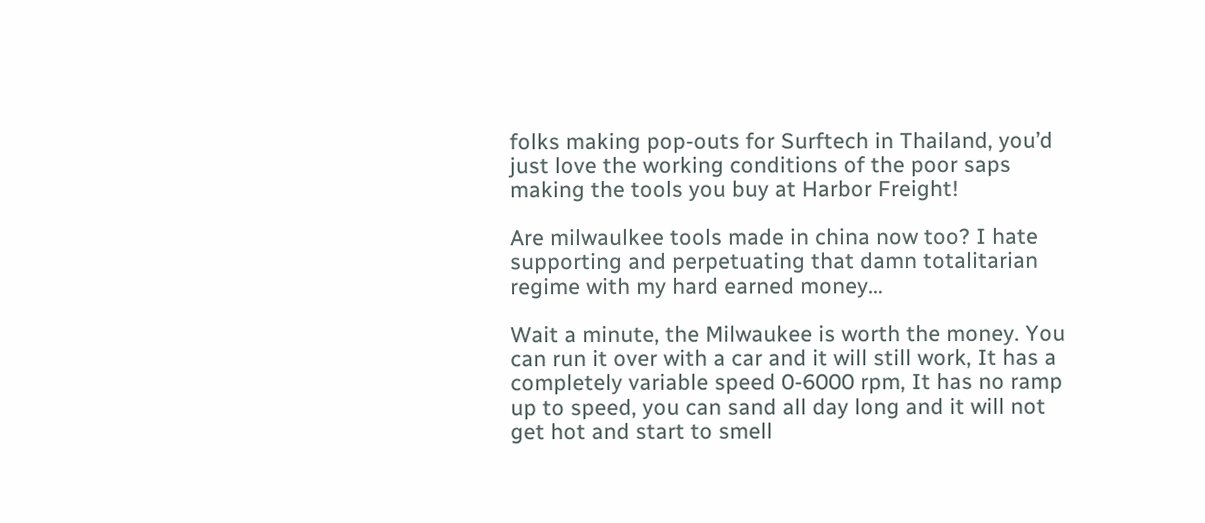folks making pop-outs for Surftech in Thailand, you’d just love the working conditions of the poor saps making the tools you buy at Harbor Freight!

Are milwaulkee tools made in china now too? I hate supporting and perpetuating that damn totalitarian regime with my hard earned money…

Wait a minute, the Milwaukee is worth the money. You can run it over with a car and it will still work, It has a completely variable speed 0-6000 rpm, It has no ramp up to speed, you can sand all day long and it will not get hot and start to smell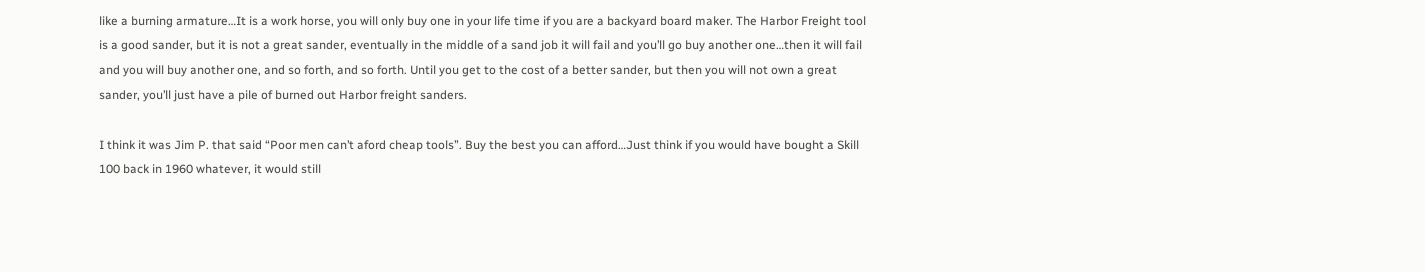like a burning armature…It is a work horse, you will only buy one in your life time if you are a backyard board maker. The Harbor Freight tool is a good sander, but it is not a great sander, eventually in the middle of a sand job it will fail and you’ll go buy another one…then it will fail and you will buy another one, and so forth, and so forth. Until you get to the cost of a better sander, but then you will not own a great sander, you’ll just have a pile of burned out Harbor freight sanders.

I think it was Jim P. that said “Poor men can’t aford cheap tools”. Buy the best you can afford…Just think if you would have bought a Skill 100 back in 1960 whatever, it would still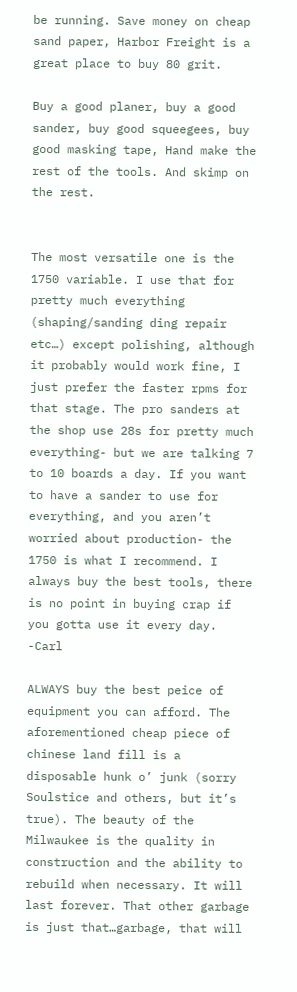be running. Save money on cheap sand paper, Harbor Freight is a great place to buy 80 grit.

Buy a good planer, buy a good sander, buy good squeegees, buy good masking tape, Hand make the rest of the tools. And skimp on the rest.


The most versatile one is the 1750 variable. I use that for pretty much everything (shaping/sanding ding repair etc…) except polishing, although it probably would work fine, I just prefer the faster rpms for that stage. The pro sanders at the shop use 28s for pretty much everything- but we are talking 7 to 10 boards a day. If you want to have a sander to use for everything, and you aren’t worried about production- the 1750 is what I recommend. I always buy the best tools, there is no point in buying crap if you gotta use it every day. -Carl

ALWAYS buy the best peice of equipment you can afford. The aforementioned cheap piece of chinese land fill is a disposable hunk o’ junk (sorry Soulstice and others, but it’s true). The beauty of the Milwaukee is the quality in construction and the ability to rebuild when necessary. It will last forever. That other garbage is just that…garbage, that will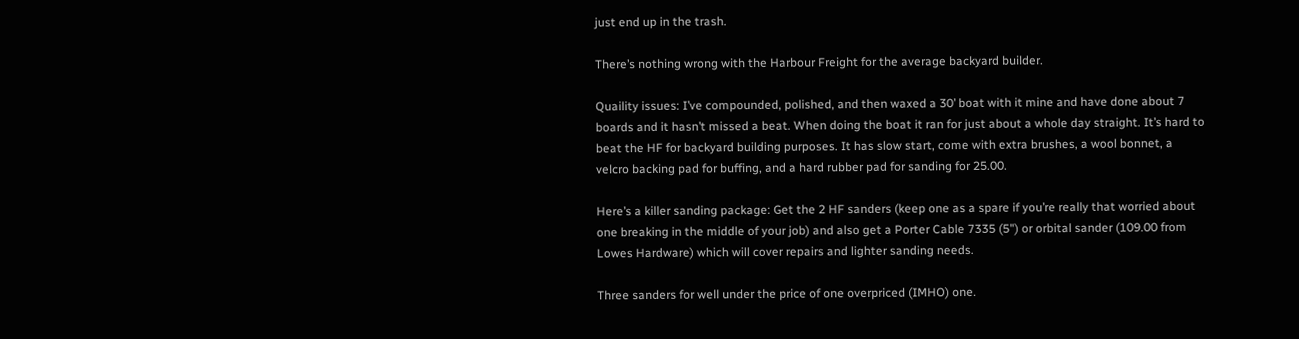just end up in the trash.

There’s nothing wrong with the Harbour Freight for the average backyard builder.

Quaility issues: I’ve compounded, polished, and then waxed a 30’ boat with it mine and have done about 7 boards and it hasn’t missed a beat. When doing the boat it ran for just about a whole day straight. It’s hard to beat the HF for backyard building purposes. It has slow start, come with extra brushes, a wool bonnet, a velcro backing pad for buffing, and a hard rubber pad for sanding for 25.00.

Here’s a killer sanding package: Get the 2 HF sanders (keep one as a spare if you’re really that worried about one breaking in the middle of your job) and also get a Porter Cable 7335 (5") or orbital sander (109.00 from Lowes Hardware) which will cover repairs and lighter sanding needs.

Three sanders for well under the price of one overpriced (IMHO) one.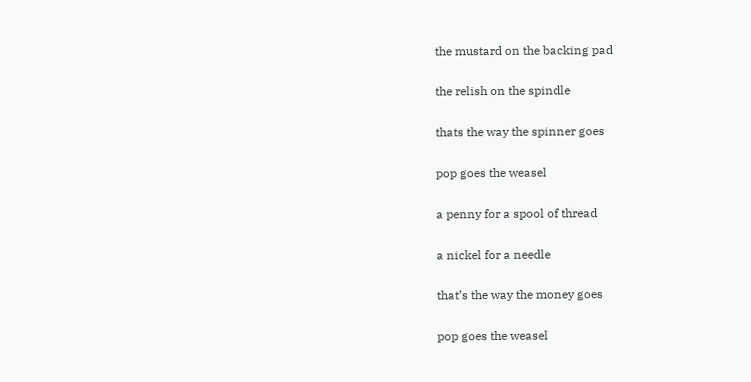the mustard on the backing pad

the relish on the spindle

thats the way the spinner goes

pop goes the weasel

a penny for a spool of thread

a nickel for a needle

that’s the way the money goes

pop goes the weasel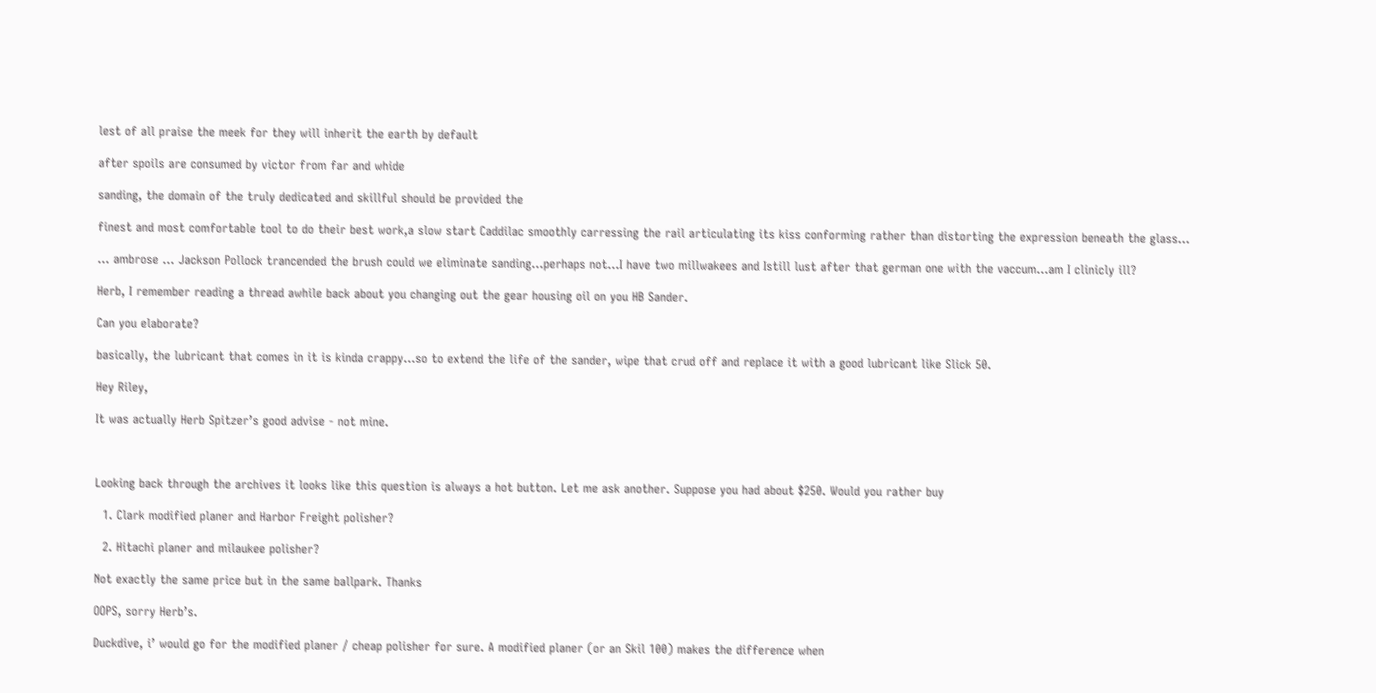lest of all praise the meek for they will inherit the earth by default

after spoils are consumed by victor from far and whide

sanding, the domain of the truly dedicated and skillful should be provided the

finest and most comfortable tool to do their best work,a slow start Caddilac smoothly carressing the rail articulating its kiss conforming rather than distorting the expression beneath the glass…

… ambrose … Jackson Pollock trancended the brush could we eliminate sanding…perhaps not…I have two millwakees and Istill lust after that german one with the vaccum…am I clinicly ill?

Herb, I remember reading a thread awhile back about you changing out the gear housing oil on you HB Sander.

Can you elaborate?

basically, the lubricant that comes in it is kinda crappy…so to extend the life of the sander, wipe that crud off and replace it with a good lubricant like Slick 50.

Hey Riley,

It was actually Herb Spitzer’s good advise - not mine.



Looking back through the archives it looks like this question is always a hot button. Let me ask another. Suppose you had about $250. Would you rather buy

  1. Clark modified planer and Harbor Freight polisher?

  2. Hitachi planer and milaukee polisher?

Not exactly the same price but in the same ballpark. Thanks

OOPS, sorry Herb’s.

Duckdive, i’ would go for the modified planer / cheap polisher for sure. A modified planer (or an Skil 100) makes the difference when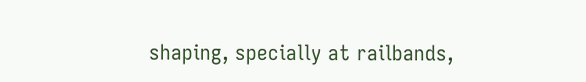shaping, specially at railbands,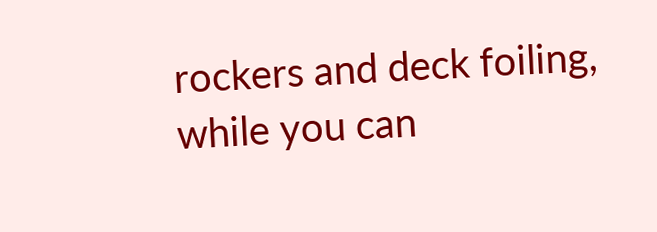rockers and deck foiling, while you can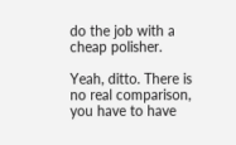do the job with a cheap polisher.

Yeah, ditto. There is no real comparison, you have to have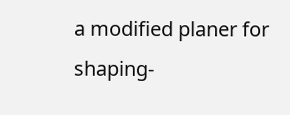a modified planer for shaping-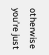otherwise you’re just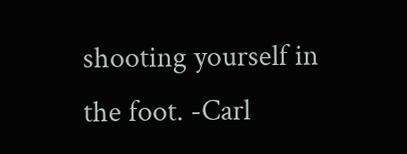shooting yourself in the foot. -Carl